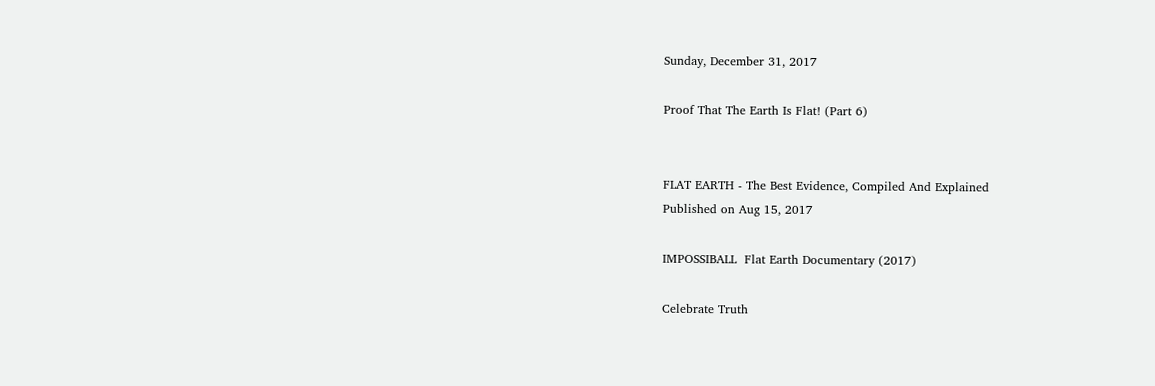Sunday, December 31, 2017

Proof That The Earth Is Flat! (Part 6)


FLAT EARTH - The Best Evidence, Compiled And Explained
Published on Aug 15, 2017

IMPOSSIBALL  Flat Earth Documentary (2017)

Celebrate Truth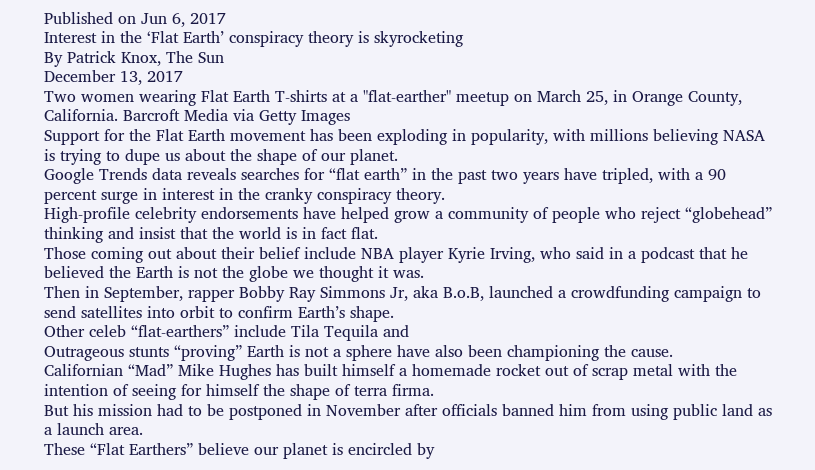Published on Jun 6, 2017
Interest in the ‘Flat Earth’ conspiracy theory is skyrocketing
By Patrick Knox, The Sun
December 13, 2017
Two women wearing Flat Earth T-shirts at a "flat-earther" meetup on March 25, in Orange County, California. Barcroft Media via Getty Images
Support for the Flat Earth movement has been exploding in popularity, with millions believing NASA is trying to dupe us about the shape of our planet.
Google Trends data reveals searches for “flat earth” in the past two years have tripled, with a 90 percent surge in interest in the cranky conspiracy theory.
High-profile celebrity endorsements have helped grow a community of people who reject “globehead” thinking and insist that the world is in fact flat.
Those coming out about their belief include NBA player Kyrie Irving, who said in a podcast that he believed the Earth is not the globe we thought it was.
Then in September, rapper Bobby Ray Simmons Jr, aka B.o.B, launched a crowdfunding campaign to send satellites into orbit to confirm Earth’s shape.
Other celeb “flat-earthers” include Tila Tequila and
Outrageous stunts “proving” Earth is not a sphere have also been championing the cause.
Californian “Mad” Mike Hughes has built himself a homemade rocket out of scrap metal with the intention of seeing for himself the shape of terra firma.
But his mission had to be postponed in November after officials banned him from using public land as a launch area.
These “Flat Earthers” believe our planet is encircled by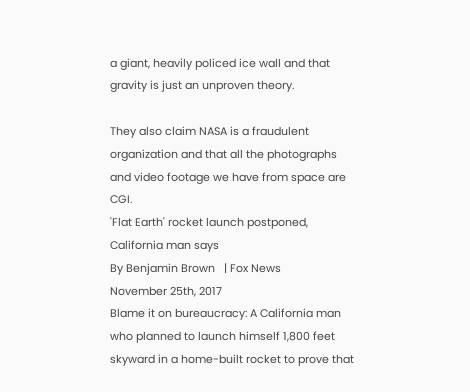a giant, heavily policed ice wall and that gravity is just an unproven theory.

They also claim NASA is a fraudulent organization and that all the photographs and video footage we have from space are CGI.
'Flat Earth' rocket launch postponed, California man says
By Benjamin Brown   | Fox News
November 25th, 2017
Blame it on bureaucracy: A California man who planned to launch himself 1,800 feet skyward in a home-built rocket to prove that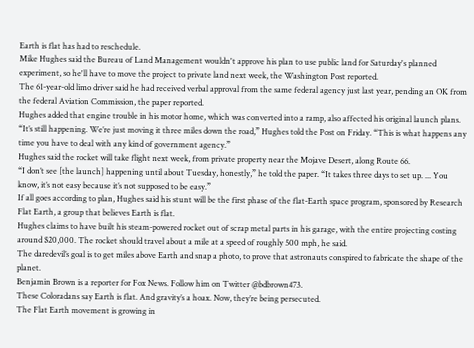Earth is flat has had to reschedule.
Mike Hughes said the Bureau of Land Management wouldn't approve his plan to use public land for Saturday's planned experiment, so he'll have to move the project to private land next week, the Washington Post reported.
The 61-year-old limo driver said he had received verbal approval from the same federal agency just last year, pending an OK from the federal Aviation Commission, the paper reported.
Hughes added that engine trouble in his motor home, which was converted into a ramp, also affected his original launch plans.
“It’s still happening. We’re just moving it three miles down the road,” Hughes told the Post on Friday. “This is what happens any time you have to deal with any kind of government agency.”
Hughes said the rocket will take flight next week, from private property near the Mojave Desert, along Route 66.
“I don’t see [the launch] happening until about Tuesday, honestly,” he told the paper. “It takes three days to set up. ... You know, it’s not easy because it’s not supposed to be easy.”
If all goes according to plan, Hughes said his stunt will be the first phase of the flat-Earth space program, sponsored by Research Flat Earth, a group that believes Earth is flat.
Hughes claims to have built his steam-powered rocket out of scrap metal parts in his garage, with the entire projecting costing around $20,000. The rocket should travel about a mile at a speed of roughly 500 mph, he said.
The daredevil’s goal is to get miles above Earth and snap a photo, to prove that astronauts conspired to fabricate the shape of the planet.
Benjamin Brown is a reporter for Fox News. Follow him on Twitter @bdbrown473.
These Coloradans say Earth is flat. And gravity’s a hoax. Now, they’re being persecuted.
The Flat Earth movement is growing in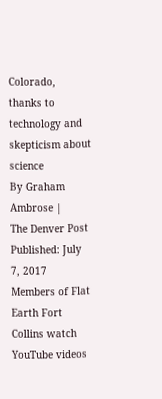Colorado, thanks to technology and skepticism about science
By Graham Ambrose |
The Denver Post
Published: July 7, 2017
Members of Flat Earth Fort Collins watch YouTube videos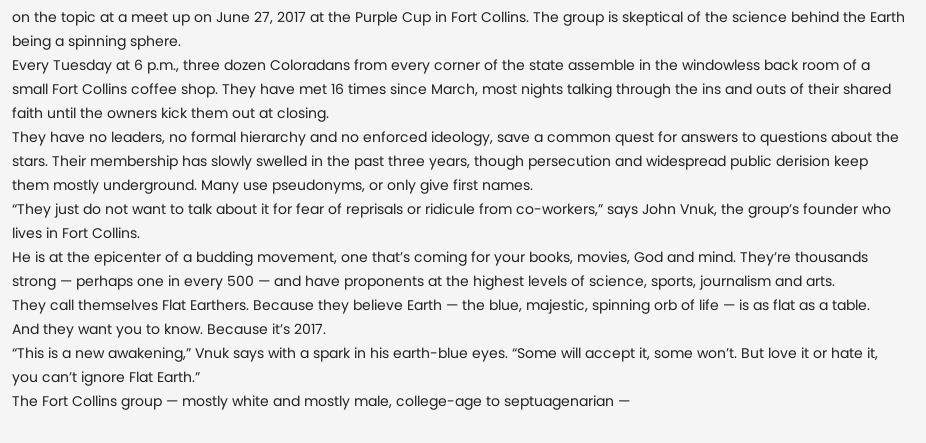on the topic at a meet up on June 27, 2017 at the Purple Cup in Fort Collins. The group is skeptical of the science behind the Earth being a spinning sphere.
Every Tuesday at 6 p.m., three dozen Coloradans from every corner of the state assemble in the windowless back room of a small Fort Collins coffee shop. They have met 16 times since March, most nights talking through the ins and outs of their shared faith until the owners kick them out at closing.
They have no leaders, no formal hierarchy and no enforced ideology, save a common quest for answers to questions about the stars. Their membership has slowly swelled in the past three years, though persecution and widespread public derision keep them mostly underground. Many use pseudonyms, or only give first names.
“They just do not want to talk about it for fear of reprisals or ridicule from co-workers,” says John Vnuk, the group’s founder who lives in Fort Collins.
He is at the epicenter of a budding movement, one that’s coming for your books, movies, God and mind. They’re thousands strong — perhaps one in every 500 — and have proponents at the highest levels of science, sports, journalism and arts.
They call themselves Flat Earthers. Because they believe Earth — the blue, majestic, spinning orb of life — is as flat as a table.
And they want you to know. Because it’s 2017.
“This is a new awakening,” Vnuk says with a spark in his earth-blue eyes. “Some will accept it, some won’t. But love it or hate it, you can’t ignore Flat Earth.”
The Fort Collins group — mostly white and mostly male, college-age to septuagenarian —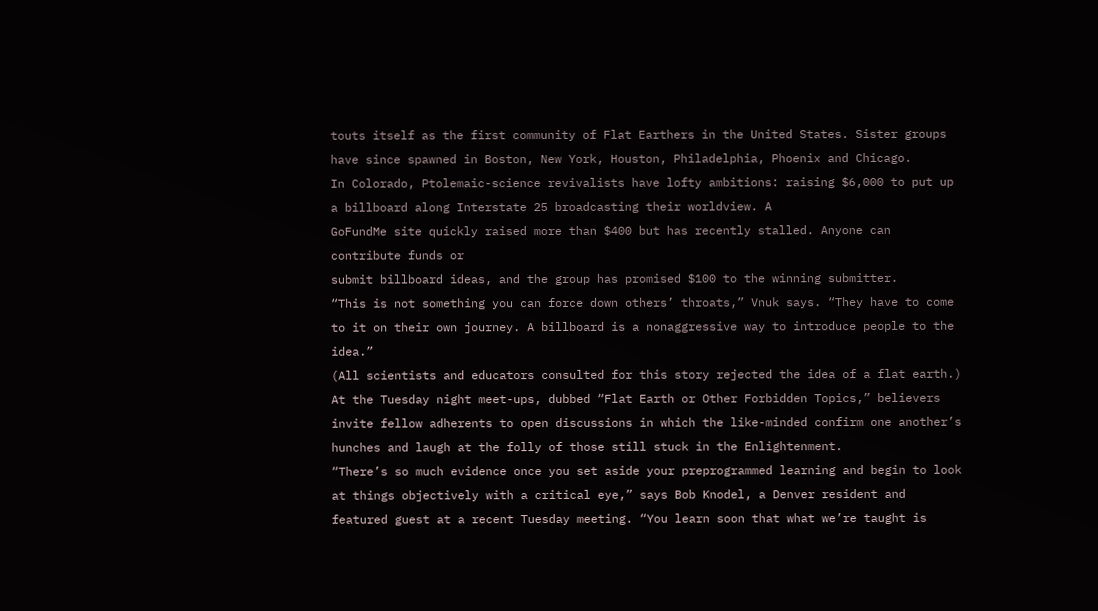touts itself as the first community of Flat Earthers in the United States. Sister groups have since spawned in Boston, New York, Houston, Philadelphia, Phoenix and Chicago.
In Colorado, Ptolemaic-science revivalists have lofty ambitions: raising $6,000 to put up a billboard along Interstate 25 broadcasting their worldview. A
GoFundMe site quickly raised more than $400 but has recently stalled. Anyone can contribute funds or
submit billboard ideas, and the group has promised $100 to the winning submitter.
“This is not something you can force down others’ throats,” Vnuk says. “They have to come to it on their own journey. A billboard is a nonaggressive way to introduce people to the idea.”
(All scientists and educators consulted for this story rejected the idea of a flat earth.)
At the Tuesday night meet-ups, dubbed “Flat Earth or Other Forbidden Topics,” believers invite fellow adherents to open discussions in which the like-minded confirm one another’s hunches and laugh at the folly of those still stuck in the Enlightenment.
“There’s so much evidence once you set aside your preprogrammed learning and begin to look at things objectively with a critical eye,” says Bob Knodel, a Denver resident and featured guest at a recent Tuesday meeting. “You learn soon that what we’re taught is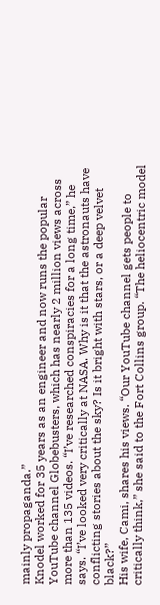mainly propaganda.”
Knodel worked for 35 years as an engineer and now runs the popular YouTube channel Globebusters, which has nearly 2 million views across more than 135 videos. “I’ve researched conspiracies for a long time,” he says. “I’ve looked very critically at NASA. Why is it that the astronauts have conflicting stories about the sky? Is it bright with stars, or a deep velvet black?”
His wife, Cami, shares his views. “Our YouTube channel gets people to critically think,” she said to the Fort Collins group. “The heliocentric model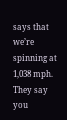says that we’re spinning at 1,038 mph. They say you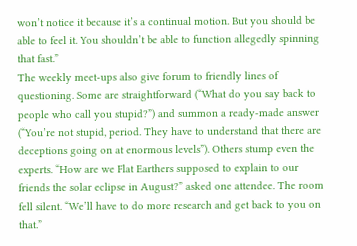won’t notice it because it’s a continual motion. But you should be able to feel it. You shouldn’t be able to function allegedly spinning that fast.”
The weekly meet-ups also give forum to friendly lines of questioning. Some are straightforward (“What do you say back to people who call you stupid?”) and summon a ready-made answer (“You’re not stupid, period. They have to understand that there are deceptions going on at enormous levels”). Others stump even the experts. “How are we Flat Earthers supposed to explain to our friends the solar eclipse in August?” asked one attendee. The room fell silent. “We’ll have to do more research and get back to you on that.”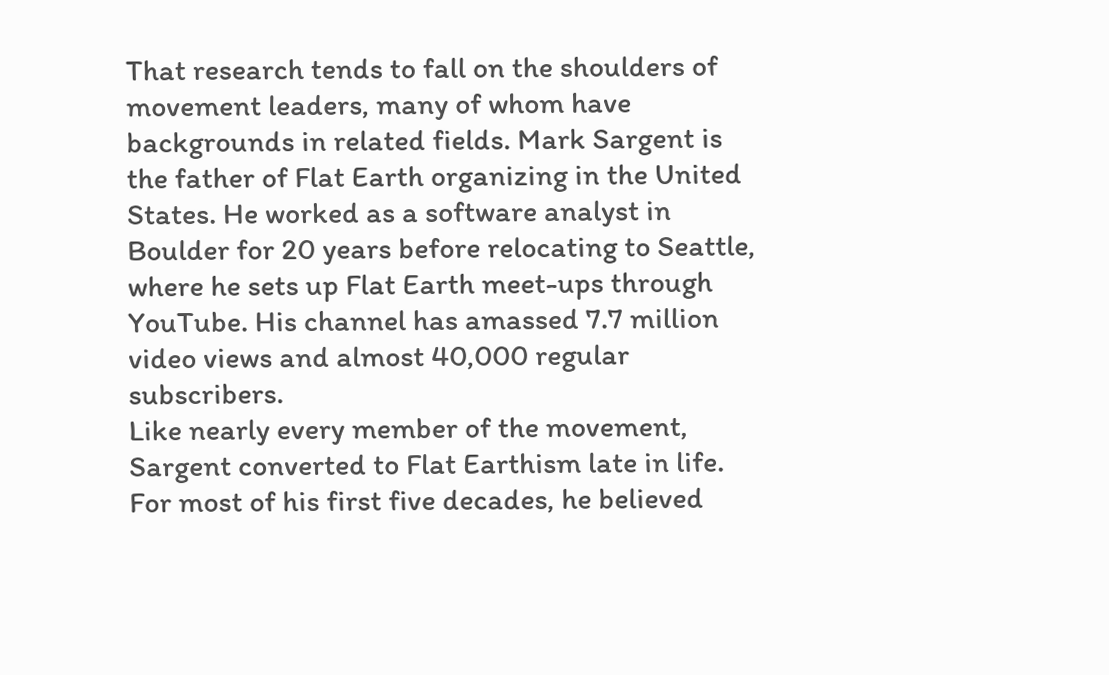That research tends to fall on the shoulders of movement leaders, many of whom have backgrounds in related fields. Mark Sargent is the father of Flat Earth organizing in the United States. He worked as a software analyst in Boulder for 20 years before relocating to Seattle, where he sets up Flat Earth meet-ups through YouTube. His channel has amassed 7.7 million video views and almost 40,000 regular subscribers.
Like nearly every member of the movement, Sargent converted to Flat Earthism late in life. For most of his first five decades, he believed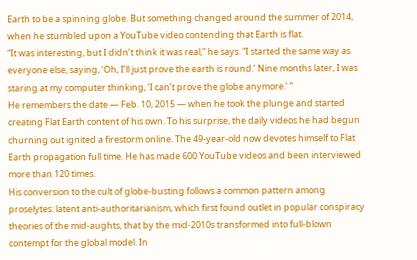Earth to be a spinning globe. But something changed around the summer of 2014, when he stumbled upon a YouTube video contending that Earth is flat.
“It was interesting, but I didn’t think it was real,” he says. “I started the same way as everyone else, saying, ‘Oh, I’ll just prove the earth is round.’ Nine months later, I was staring at my computer thinking, ‘I can’t prove the globe anymore.’ ”
He remembers the date — Feb. 10, 2015 — when he took the plunge and started creating Flat Earth content of his own. To his surprise, the daily videos he had begun churning out ignited a firestorm online. The 49-year-old now devotes himself to Flat Earth propagation full time. He has made 600 YouTube videos and been interviewed more than 120 times.
His conversion to the cult of globe-busting follows a common pattern among proselytes: latent anti-authoritarianism, which first found outlet in popular conspiracy theories of the mid-aughts, that by the mid-2010s transformed into full-blown contempt for the global model. In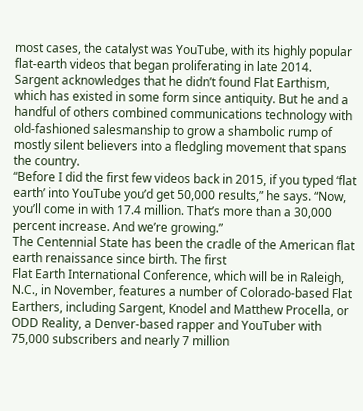most cases, the catalyst was YouTube, with its highly popular flat-earth videos that began proliferating in late 2014.
Sargent acknowledges that he didn’t found Flat Earthism, which has existed in some form since antiquity. But he and a handful of others combined communications technology with old-fashioned salesmanship to grow a shambolic rump of mostly silent believers into a fledgling movement that spans the country.
“Before I did the first few videos back in 2015, if you typed ‘flat earth’ into YouTube you’d get 50,000 results,” he says. “Now, you’ll come in with 17.4 million. That’s more than a 30,000 percent increase. And we’re growing.”
The Centennial State has been the cradle of the American flat earth renaissance since birth. The first
Flat Earth International Conference, which will be in Raleigh, N.C., in November, features a number of Colorado-based Flat Earthers, including Sargent, Knodel and Matthew Procella, or ODD Reality, a Denver-based rapper and YouTuber with 75,000 subscribers and nearly 7 million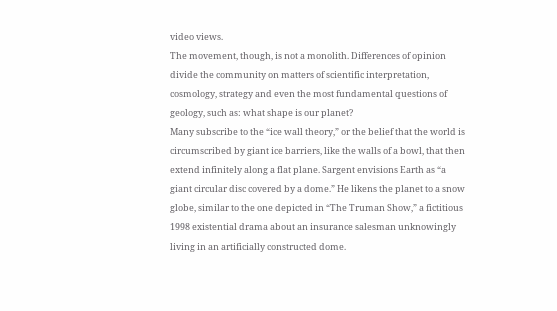video views.
The movement, though, is not a monolith. Differences of opinion divide the community on matters of scientific interpretation, cosmology, strategy and even the most fundamental questions of geology, such as: what shape is our planet?
Many subscribe to the “ice wall theory,” or the belief that the world is circumscribed by giant ice barriers, like the walls of a bowl, that then extend infinitely along a flat plane. Sargent envisions Earth as “a giant circular disc covered by a dome.” He likens the planet to a snow globe, similar to the one depicted in “The Truman Show,” a fictitious 1998 existential drama about an insurance salesman unknowingly living in an artificially constructed dome.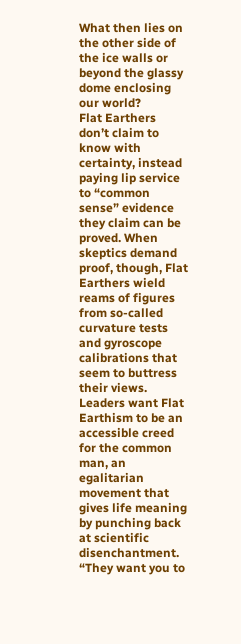What then lies on the other side of the ice walls or beyond the glassy dome enclosing our world?
Flat Earthers don’t claim to know with certainty, instead paying lip service to “common sense” evidence they claim can be proved. When skeptics demand proof, though, Flat Earthers wield reams of figures from so-called curvature tests and gyroscope calibrations that seem to buttress their views. Leaders want Flat Earthism to be an accessible creed for the common man, an egalitarian movement that gives life meaning by punching back at scientific disenchantment.
“They want you to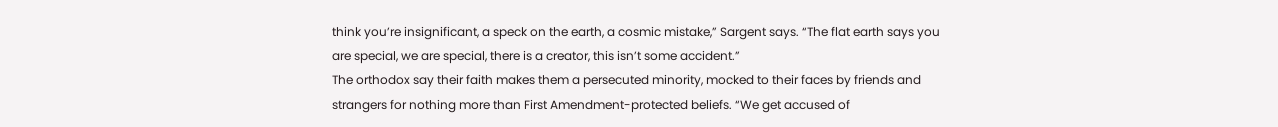think you’re insignificant, a speck on the earth, a cosmic mistake,” Sargent says. “The flat earth says you are special, we are special, there is a creator, this isn’t some accident.”
The orthodox say their faith makes them a persecuted minority, mocked to their faces by friends and strangers for nothing more than First Amendment-protected beliefs. “We get accused of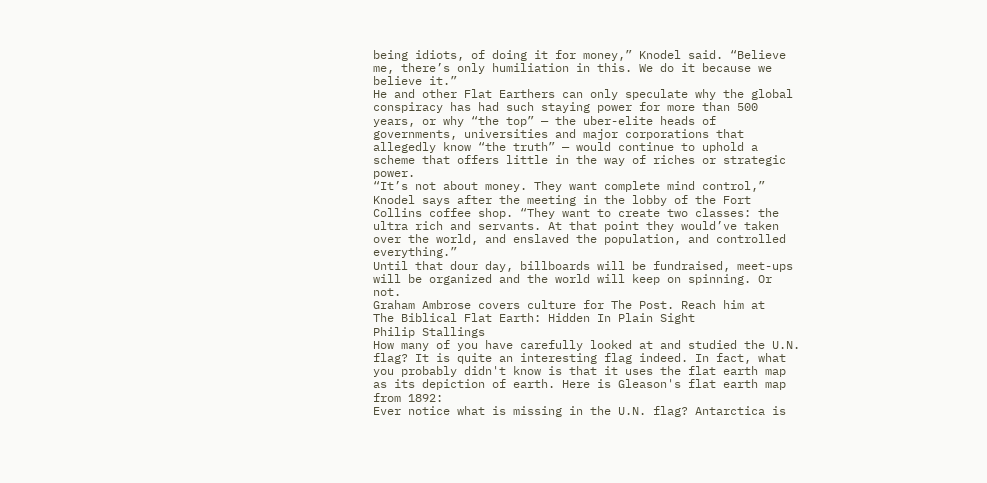being idiots, of doing it for money,” Knodel said. “Believe me, there’s only humiliation in this. We do it because we believe it.”
He and other Flat Earthers can only speculate why the global conspiracy has had such staying power for more than 500 years, or why “the top” — the uber-elite heads of governments, universities and major corporations that allegedly know “the truth” — would continue to uphold a scheme that offers little in the way of riches or strategic power.
“It’s not about money. They want complete mind control,” Knodel says after the meeting in the lobby of the Fort Collins coffee shop. “They want to create two classes: the ultra rich and servants. At that point they would’ve taken over the world, and enslaved the population, and controlled everything.”
Until that dour day, billboards will be fundraised, meet-ups will be organized and the world will keep on spinning. Or not.
Graham Ambrose covers culture for The Post. Reach him at
The Biblical Flat Earth: Hidden In Plain Sight
Philip Stallings
How many of you have carefully looked at and studied the U.N. flag? It is quite an interesting flag indeed. In fact, what you probably didn't know is that it uses the flat earth map as its depiction of earth. Here is Gleason's flat earth map from 1892:
Ever notice what is missing in the U.N. flag? Antarctica is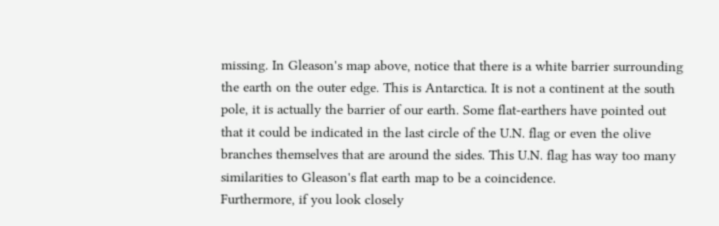missing. In Gleason's map above, notice that there is a white barrier surrounding the earth on the outer edge. This is Antarctica. It is not a continent at the south pole, it is actually the barrier of our earth. Some flat-earthers have pointed out that it could be indicated in the last circle of the U.N. flag or even the olive branches themselves that are around the sides. This U.N. flag has way too many similarities to Gleason's flat earth map to be a coincidence.
Furthermore, if you look closely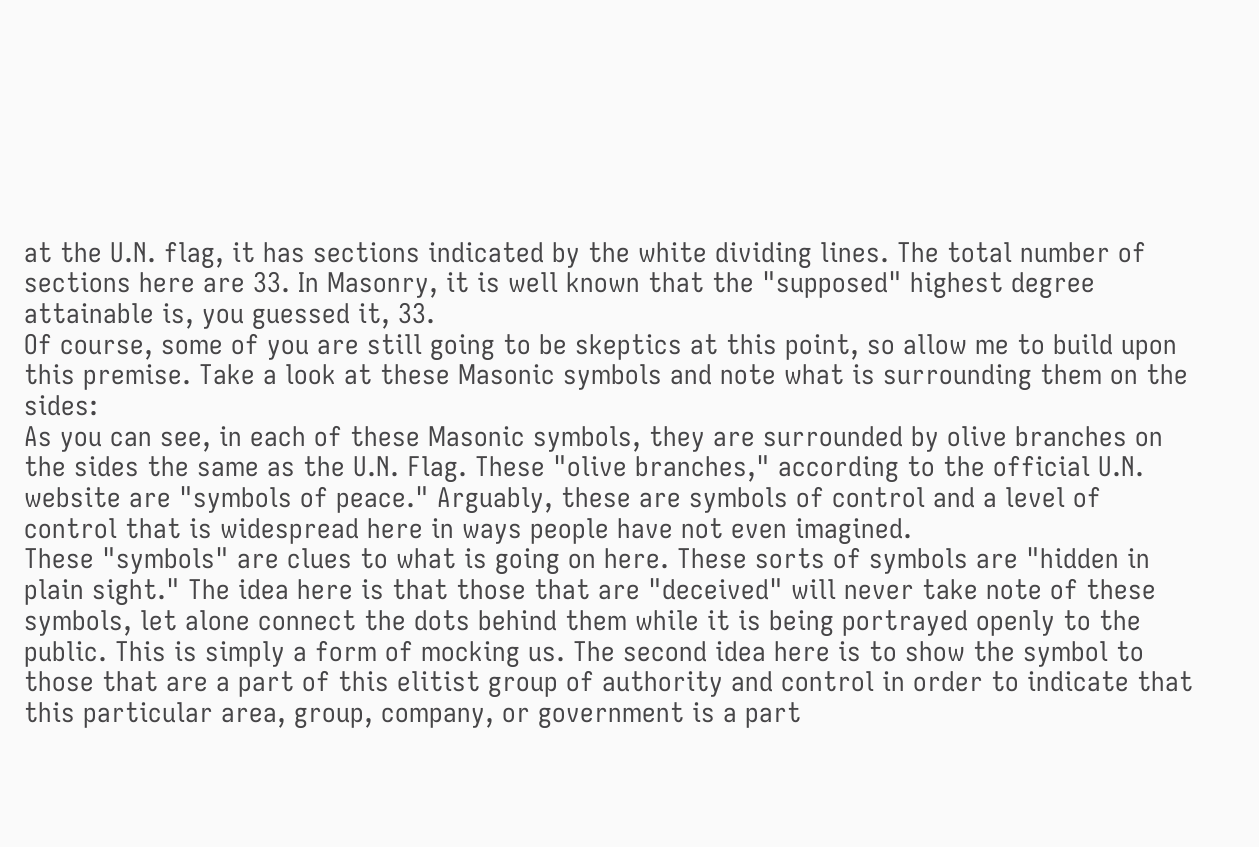at the U.N. flag, it has sections indicated by the white dividing lines. The total number of sections here are 33. In Masonry, it is well known that the "supposed" highest degree attainable is, you guessed it, 33.
Of course, some of you are still going to be skeptics at this point, so allow me to build upon this premise. Take a look at these Masonic symbols and note what is surrounding them on the sides:
As you can see, in each of these Masonic symbols, they are surrounded by olive branches on the sides the same as the U.N. Flag. These "olive branches," according to the official U.N. website are "symbols of peace." Arguably, these are symbols of control and a level of control that is widespread here in ways people have not even imagined.
These "symbols" are clues to what is going on here. These sorts of symbols are "hidden in plain sight." The idea here is that those that are "deceived" will never take note of these symbols, let alone connect the dots behind them while it is being portrayed openly to the public. This is simply a form of mocking us. The second idea here is to show the symbol to those that are a part of this elitist group of authority and control in order to indicate that this particular area, group, company, or government is a part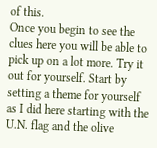of this.
Once you begin to see the clues here you will be able to pick up on a lot more. Try it out for yourself. Start by setting a theme for yourself as I did here starting with the U.N. flag and the olive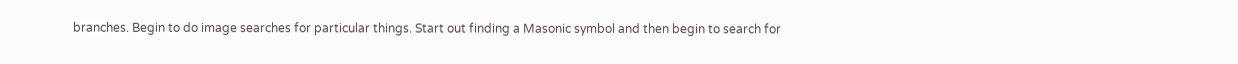branches. Begin to do image searches for particular things. Start out finding a Masonic symbol and then begin to search for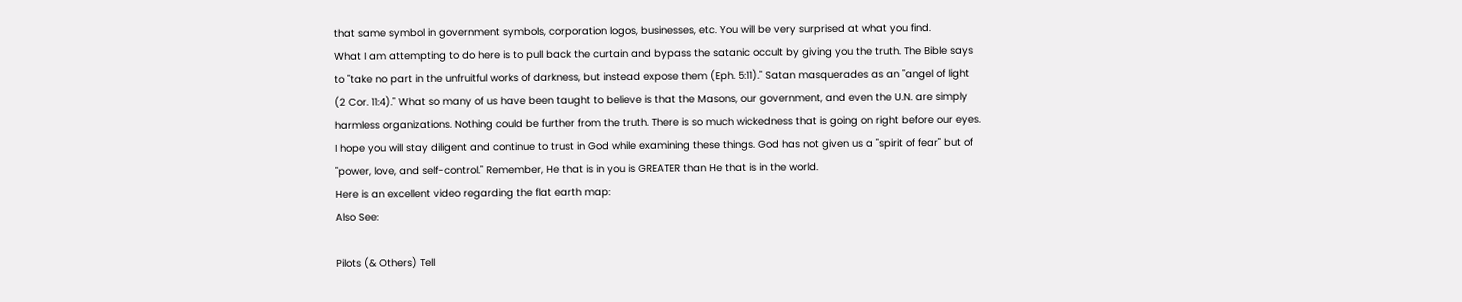that same symbol in government symbols, corporation logos, businesses, etc. You will be very surprised at what you find.
What I am attempting to do here is to pull back the curtain and bypass the satanic occult by giving you the truth. The Bible says to "take no part in the unfruitful works of darkness, but instead expose them (Eph. 5:11)." Satan masquerades as an "angel of light (2 Cor. 11:4)." What so many of us have been taught to believe is that the Masons, our government, and even the U.N. are simply harmless organizations. Nothing could be further from the truth. There is so much wickedness that is going on right before our eyes.
I hope you will stay diligent and continue to trust in God while examining these things. God has not given us a "spirit of fear" but of "power, love, and self-control." Remember, He that is in you is GREATER than He that is in the world.
Here is an excellent video regarding the flat earth map:
Also See:

Pilots (& Others) Tell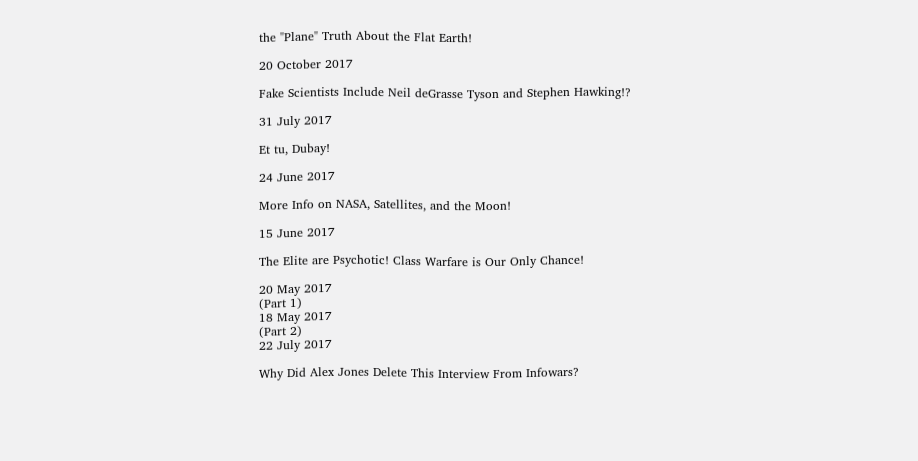the "Plane" Truth About the Flat Earth!

20 October 2017

Fake Scientists Include Neil deGrasse Tyson and Stephen Hawking!?

31 July 2017

Et tu, Dubay!

24 June 2017

More Info on NASA, Satellites, and the Moon!

15 June 2017

The Elite are Psychotic! Class Warfare is Our Only Chance!

20 May 2017
(Part 1)
18 May 2017
(Part 2)
22 July 2017

Why Did Alex Jones Delete This Interview From Infowars?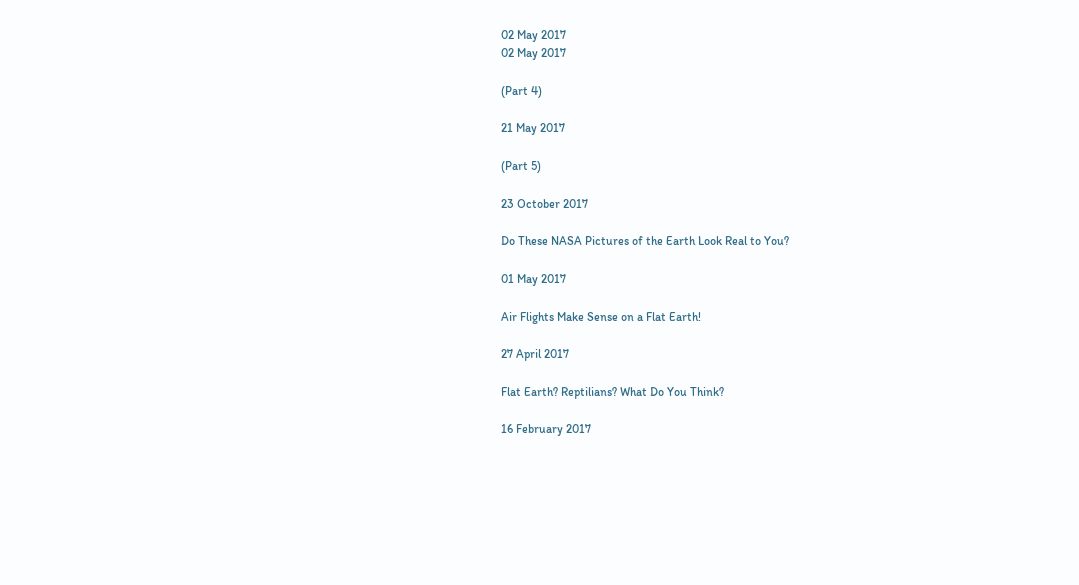02 May 2017
02 May 2017

(Part 4)

21 May 2017

(Part 5)

23 October 2017

Do These NASA Pictures of the Earth Look Real to You?

01 May 2017

Air Flights Make Sense on a Flat Earth!

27 April 2017

Flat Earth? Reptilians? What Do You Think?

16 February 2017